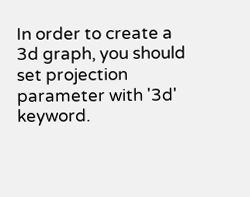In order to create a 3d graph, you should set projection parameter with '3d' keyword.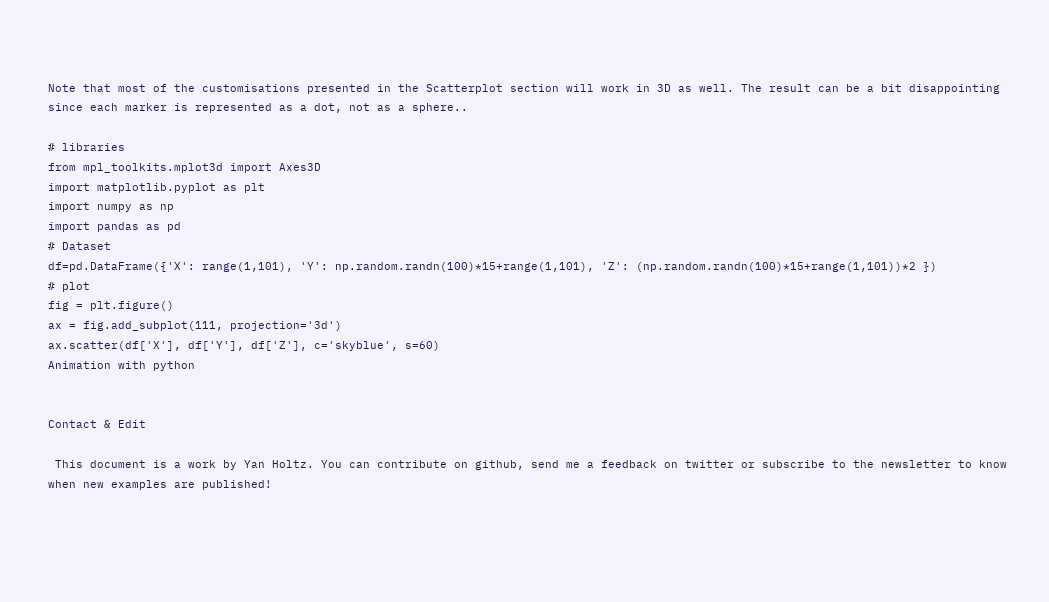Note that most of the customisations presented in the Scatterplot section will work in 3D as well. The result can be a bit disappointing since each marker is represented as a dot, not as a sphere..

# libraries
from mpl_toolkits.mplot3d import Axes3D
import matplotlib.pyplot as plt
import numpy as np
import pandas as pd
# Dataset
df=pd.DataFrame({'X': range(1,101), 'Y': np.random.randn(100)*15+range(1,101), 'Z': (np.random.randn(100)*15+range(1,101))*2 })
# plot
fig = plt.figure()
ax = fig.add_subplot(111, projection='3d')
ax.scatter(df['X'], df['Y'], df['Z'], c='skyblue', s=60)
Animation with python


Contact & Edit

 This document is a work by Yan Holtz. You can contribute on github, send me a feedback on twitter or subscribe to the newsletter to know when new examples are published!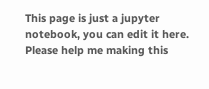This page is just a jupyter notebook, you can edit it here. Please help me making this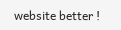website better !